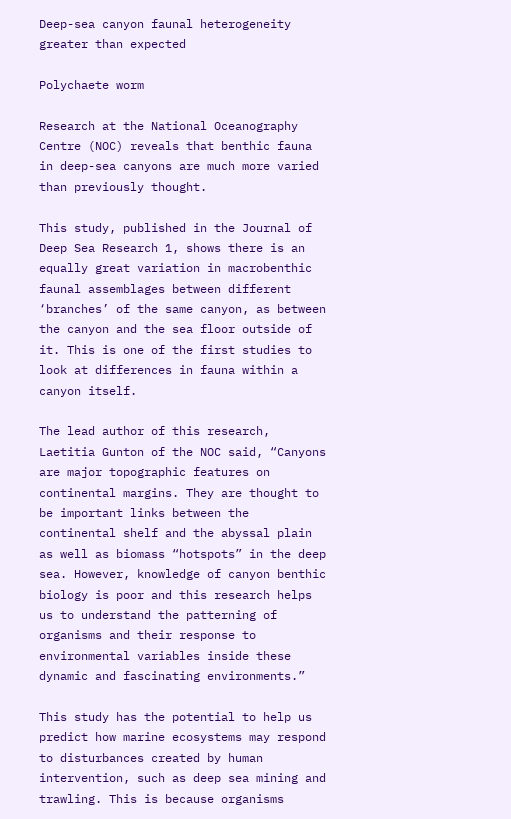Deep-sea canyon faunal heterogeneity greater than expected

Polychaete worm

Research at the National Oceanography Centre (NOC) reveals that benthic fauna in deep-sea canyons are much more varied than previously thought.

This study, published in the Journal of Deep Sea Research 1, shows there is an equally great variation in macrobenthic faunal assemblages between different ‘branches’ of the same canyon, as between the canyon and the sea floor outside of it. This is one of the first studies to look at differences in fauna within a canyon itself.

The lead author of this research, Laetitia Gunton of the NOC said, “Canyons are major topographic features on continental margins. They are thought to be important links between the continental shelf and the abyssal plain as well as biomass “hotspots” in the deep sea. However, knowledge of canyon benthic biology is poor and this research helps us to understand the patterning of organisms and their response to environmental variables inside these dynamic and fascinating environments.”

This study has the potential to help us predict how marine ecosystems may respond to disturbances created by human intervention, such as deep sea mining and trawling. This is because organisms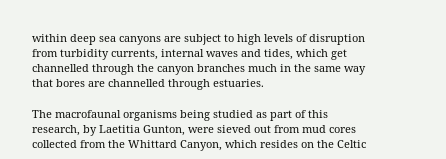within deep sea canyons are subject to high levels of disruption from turbidity currents, internal waves and tides, which get channelled through the canyon branches much in the same way that bores are channelled through estuaries.

The macrofaunal organisms being studied as part of this research, by Laetitia Gunton, were sieved out from mud cores collected from the Whittard Canyon, which resides on the Celtic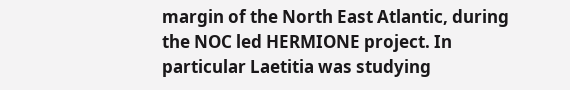margin of the North East Atlantic, during the NOC led HERMIONE project. In particular Laetitia was studying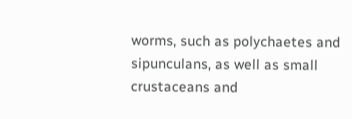worms, such as polychaetes and sipunculans, as well as small crustaceans and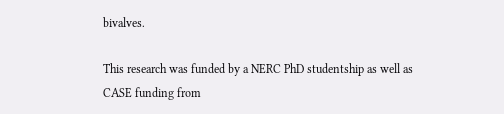bivalves.

This research was funded by a NERC PhD studentship as well as CASE funding from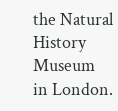the Natural History Museum in London.